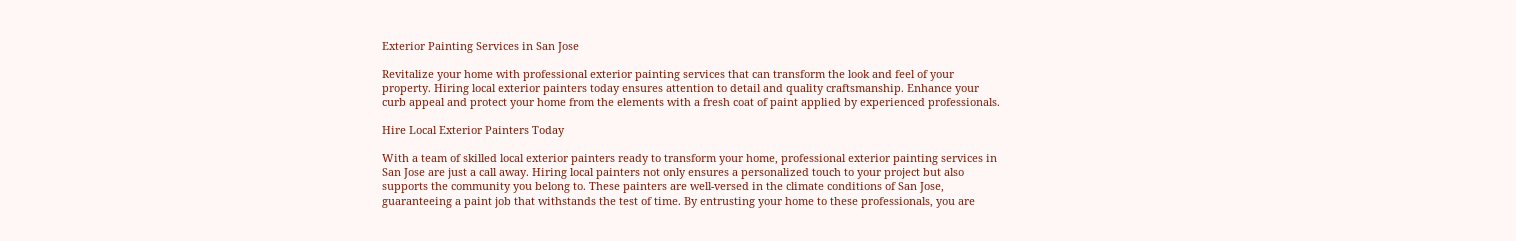Exterior Painting Services in San Jose

Revitalize your home with professional exterior painting services that can transform the look and feel of your property. Hiring local exterior painters today ensures attention to detail and quality craftsmanship. Enhance your curb appeal and protect your home from the elements with a fresh coat of paint applied by experienced professionals.

Hire Local Exterior Painters Today

With a team of skilled local exterior painters ready to transform your home, professional exterior painting services in San Jose are just a call away. Hiring local painters not only ensures a personalized touch to your project but also supports the community you belong to. These painters are well-versed in the climate conditions of San Jose, guaranteeing a paint job that withstands the test of time. By entrusting your home to these professionals, you are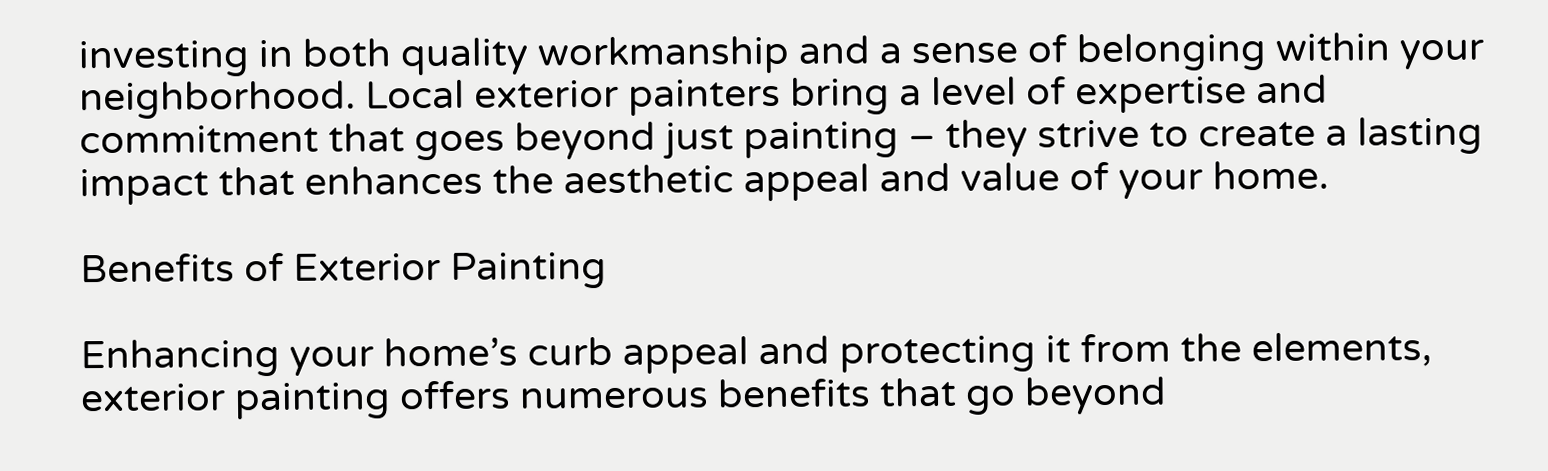investing in both quality workmanship and a sense of belonging within your neighborhood. Local exterior painters bring a level of expertise and commitment that goes beyond just painting – they strive to create a lasting impact that enhances the aesthetic appeal and value of your home.

Benefits of Exterior Painting

Enhancing your home’s curb appeal and protecting it from the elements, exterior painting offers numerous benefits that go beyond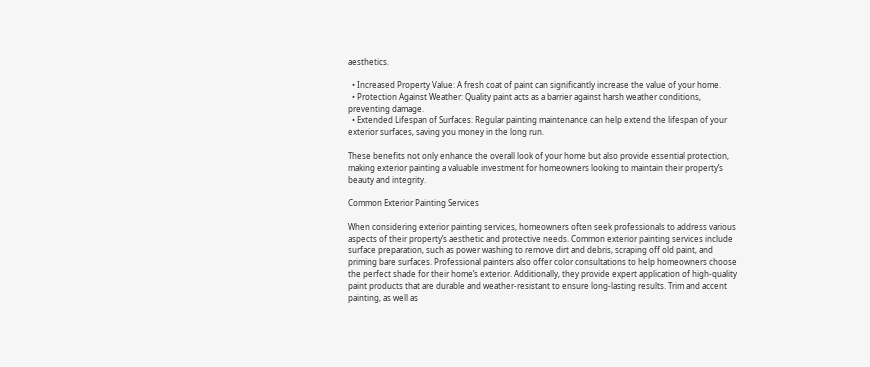aesthetics.

  • Increased Property Value: A fresh coat of paint can significantly increase the value of your home.
  • Protection Against Weather: Quality paint acts as a barrier against harsh weather conditions, preventing damage.
  • Extended Lifespan of Surfaces: Regular painting maintenance can help extend the lifespan of your exterior surfaces, saving you money in the long run.

These benefits not only enhance the overall look of your home but also provide essential protection, making exterior painting a valuable investment for homeowners looking to maintain their property’s beauty and integrity.

Common Exterior Painting Services

When considering exterior painting services, homeowners often seek professionals to address various aspects of their property’s aesthetic and protective needs. Common exterior painting services include surface preparation, such as power washing to remove dirt and debris, scraping off old paint, and priming bare surfaces. Professional painters also offer color consultations to help homeowners choose the perfect shade for their home’s exterior. Additionally, they provide expert application of high-quality paint products that are durable and weather-resistant to ensure long-lasting results. Trim and accent painting, as well as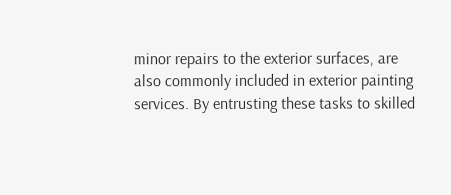minor repairs to the exterior surfaces, are also commonly included in exterior painting services. By entrusting these tasks to skilled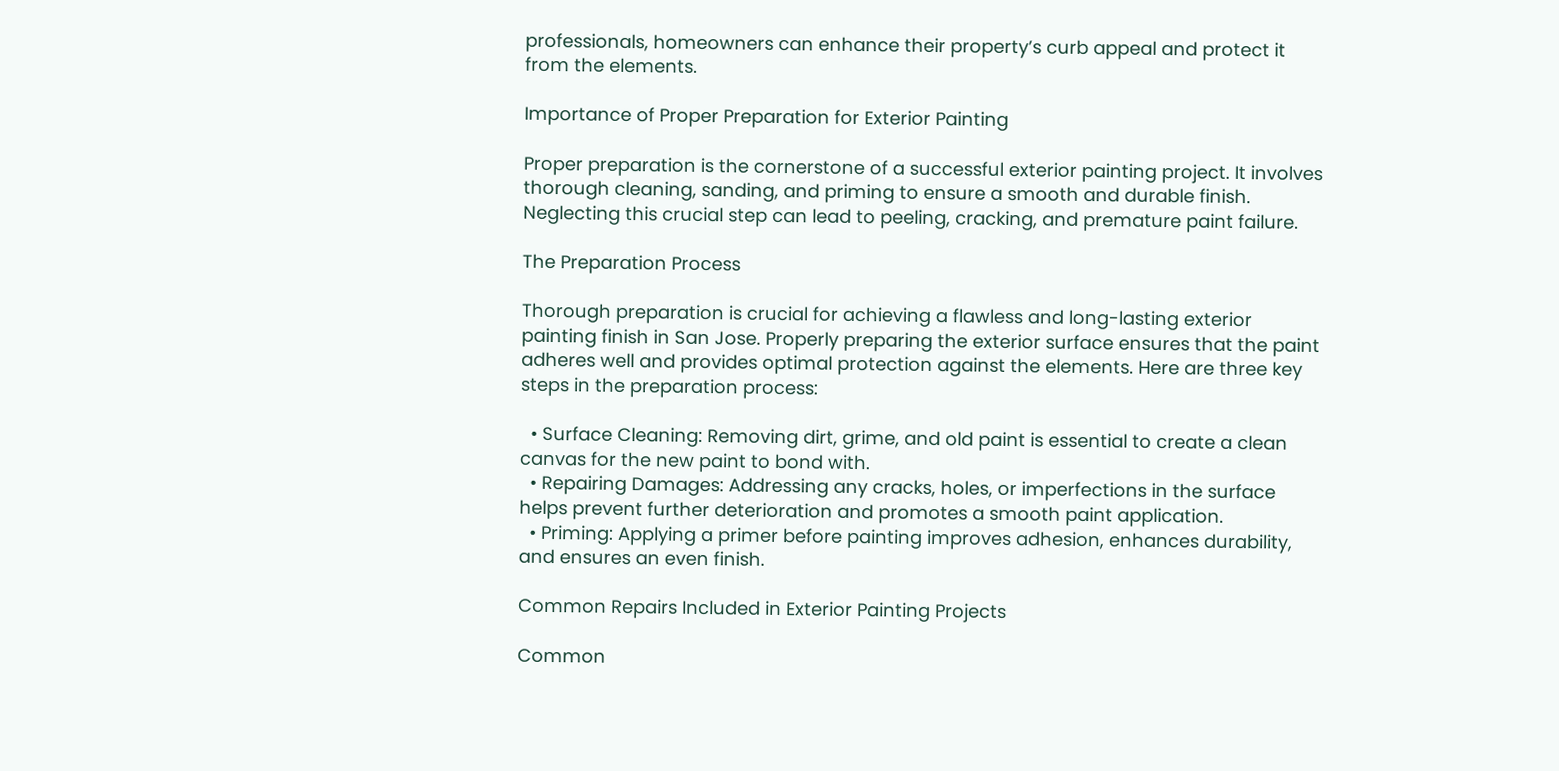professionals, homeowners can enhance their property’s curb appeal and protect it from the elements.

Importance of Proper Preparation for Exterior Painting

Proper preparation is the cornerstone of a successful exterior painting project. It involves thorough cleaning, sanding, and priming to ensure a smooth and durable finish. Neglecting this crucial step can lead to peeling, cracking, and premature paint failure.

The Preparation Process

Thorough preparation is crucial for achieving a flawless and long-lasting exterior painting finish in San Jose. Properly preparing the exterior surface ensures that the paint adheres well and provides optimal protection against the elements. Here are three key steps in the preparation process:

  • Surface Cleaning: Removing dirt, grime, and old paint is essential to create a clean canvas for the new paint to bond with.
  • Repairing Damages: Addressing any cracks, holes, or imperfections in the surface helps prevent further deterioration and promotes a smooth paint application.
  • Priming: Applying a primer before painting improves adhesion, enhances durability, and ensures an even finish.

Common Repairs Included in Exterior Painting Projects

Common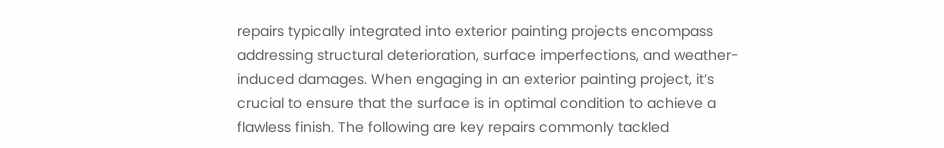repairs typically integrated into exterior painting projects encompass addressing structural deterioration, surface imperfections, and weather-induced damages. When engaging in an exterior painting project, it’s crucial to ensure that the surface is in optimal condition to achieve a flawless finish. The following are key repairs commonly tackled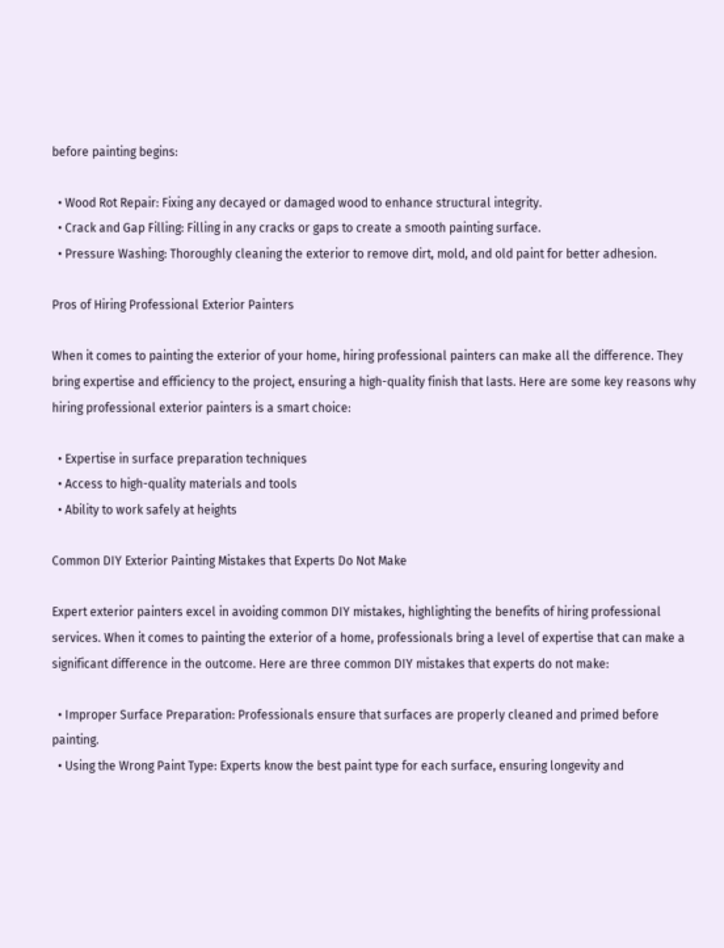before painting begins:

  • Wood Rot Repair: Fixing any decayed or damaged wood to enhance structural integrity.
  • Crack and Gap Filling: Filling in any cracks or gaps to create a smooth painting surface.
  • Pressure Washing: Thoroughly cleaning the exterior to remove dirt, mold, and old paint for better adhesion.

Pros of Hiring Professional Exterior Painters

When it comes to painting the exterior of your home, hiring professional painters can make all the difference. They bring expertise and efficiency to the project, ensuring a high-quality finish that lasts. Here are some key reasons why hiring professional exterior painters is a smart choice:

  • Expertise in surface preparation techniques
  • Access to high-quality materials and tools
  • Ability to work safely at heights

Common DIY Exterior Painting Mistakes that Experts Do Not Make

Expert exterior painters excel in avoiding common DIY mistakes, highlighting the benefits of hiring professional services. When it comes to painting the exterior of a home, professionals bring a level of expertise that can make a significant difference in the outcome. Here are three common DIY mistakes that experts do not make:

  • Improper Surface Preparation: Professionals ensure that surfaces are properly cleaned and primed before painting.
  • Using the Wrong Paint Type: Experts know the best paint type for each surface, ensuring longevity and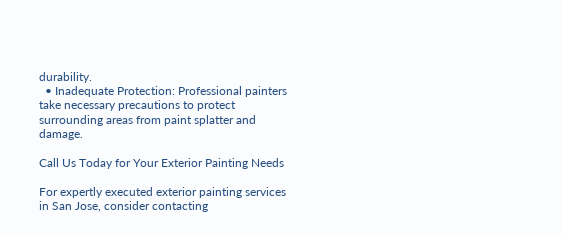durability.
  • Inadequate Protection: Professional painters take necessary precautions to protect surrounding areas from paint splatter and damage.

Call Us Today for Your Exterior Painting Needs

For expertly executed exterior painting services in San Jose, consider contacting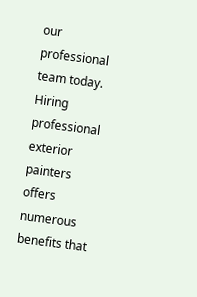our professional team today. Hiring professional exterior painters offers numerous benefits that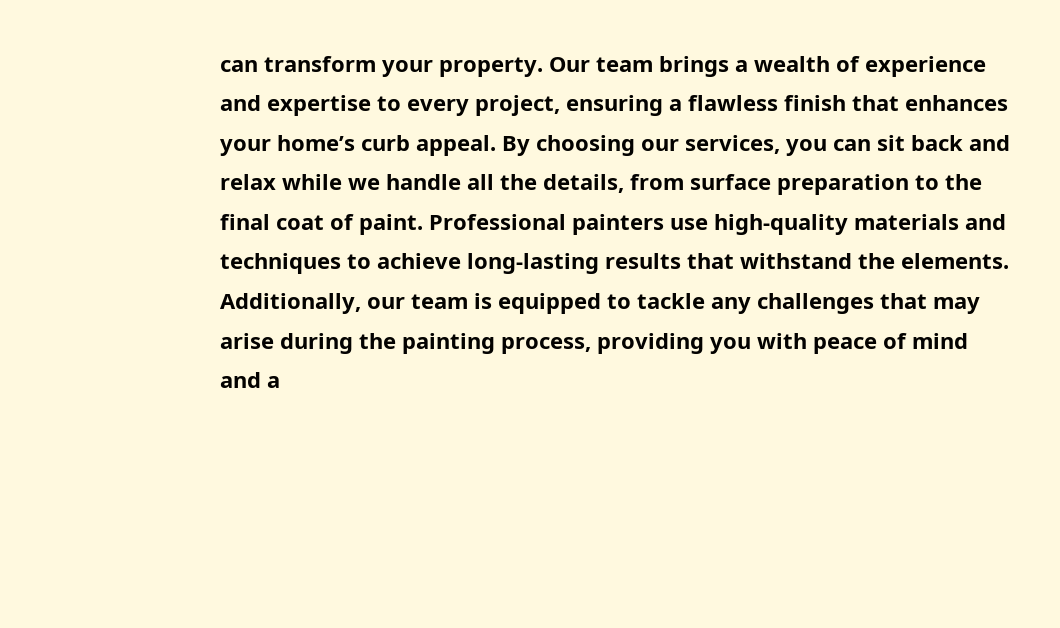can transform your property. Our team brings a wealth of experience and expertise to every project, ensuring a flawless finish that enhances your home’s curb appeal. By choosing our services, you can sit back and relax while we handle all the details, from surface preparation to the final coat of paint. Professional painters use high-quality materials and techniques to achieve long-lasting results that withstand the elements. Additionally, our team is equipped to tackle any challenges that may arise during the painting process, providing you with peace of mind and a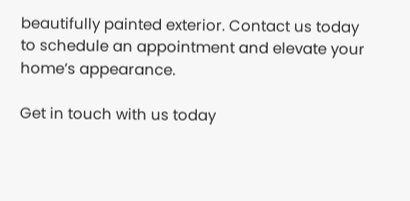beautifully painted exterior. Contact us today to schedule an appointment and elevate your home’s appearance.

Get in touch with us today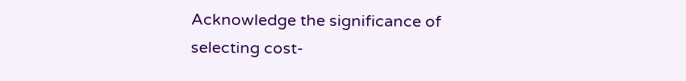Acknowledge the significance of selecting cost-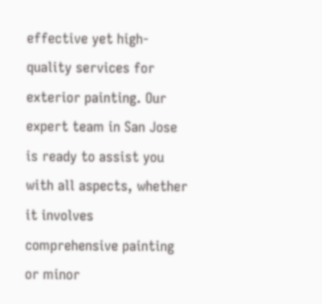effective yet high-quality services for exterior painting. Our expert team in San Jose is ready to assist you with all aspects, whether it involves comprehensive painting or minor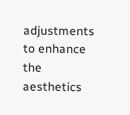adjustments to enhance the aesthetics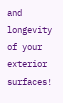and longevity of your exterior surfaces!